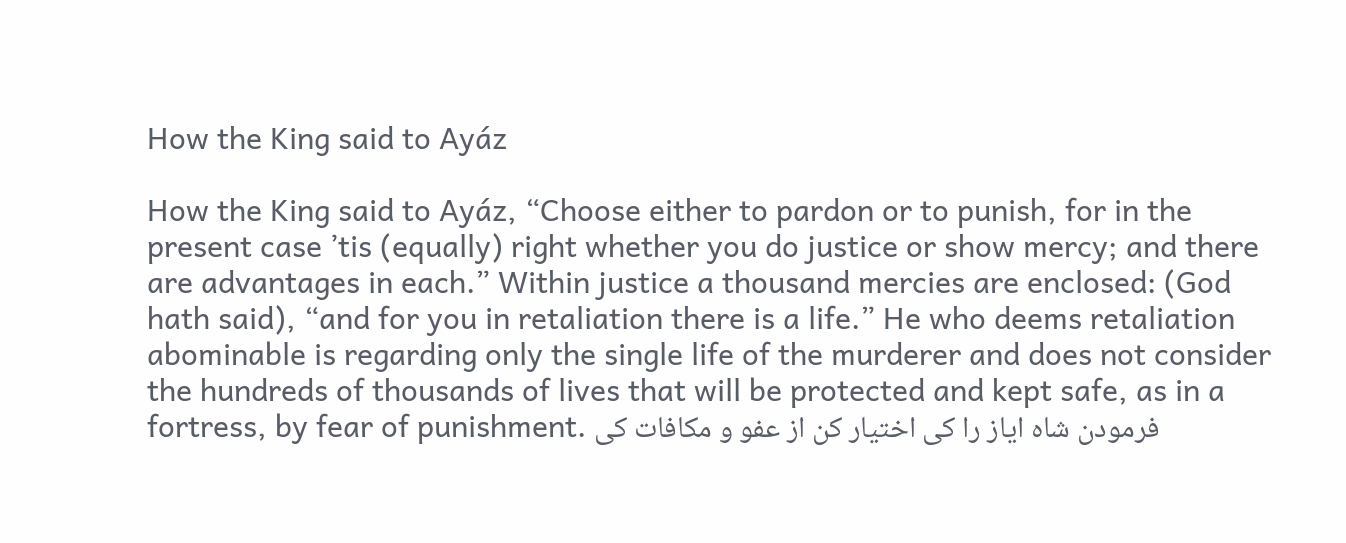How the King said to Ayáz

How the King said to Ayáz, “Choose either to pardon or to punish, for in the present case ’tis (equally) right whether you do justice or show mercy; and there are advantages in each.” Within justice a thousand mercies are enclosed: (God hath said), “and for you in retaliation there is a life.” He who deems retaliation abominable is regarding only the single life of the murderer and does not consider the hundreds of thousands of lives that will be protected and kept safe, as in a fortress, by fear of punishment. فرمودن شاه ایاز را کی اختیار کن از عفو و مکافات کی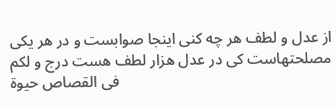از عدل و لطف هر چه کنی اینجا صوابست و در هر یکی مصلحتهاست کی در عدل هزار لطف هست درج و لکم فی القصاص حیوة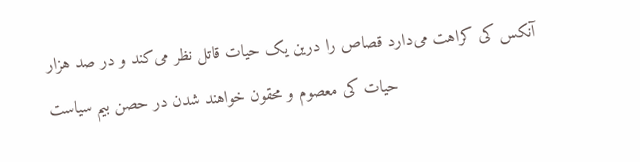آنکس کی کراهت می‌دارد قصاص را درین یک حیات قاتل نظر می‌کند و در صد هزار حیات کی معصوم و محقون خواهند شدن در حصن بیم سیاست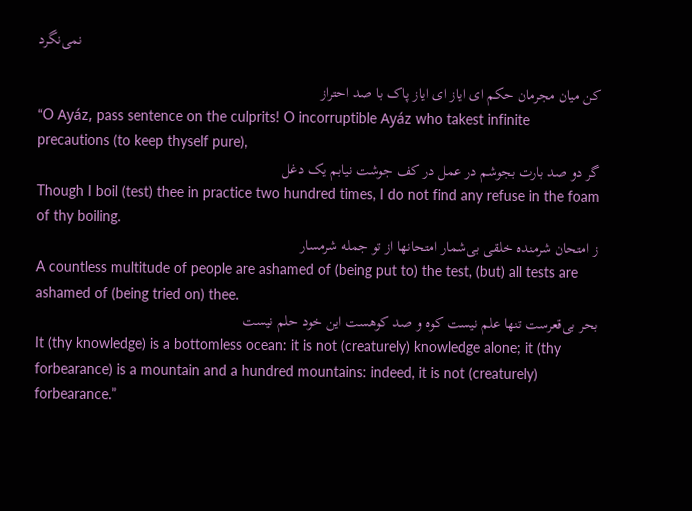نمی‌نگرد

کن میان مجرمان حکم ای ایاز ای ایاز پاک با صد احتراز
“O Ayáz, pass sentence on the culprits! O incorruptible Ayáz who takest infinite precautions (to keep thyself pure),
گر دو صد بارت بجوشم در عمل در کف جوشت نیابم یک دغل
Though I boil (test) thee in practice two hundred times, I do not find any refuse in the foam of thy boiling.
ز امتحان شرمنده خلقی بی‌شمار امتحانها از تو جمله شرمسار
A countless multitude of people are ashamed of (being put to) the test, (but) all tests are ashamed of (being tried on) thee.
بحر بی‌قعرست تنها علم نیست کوه و صد کوهست این خود حلم نیست
It (thy knowledge) is a bottomless ocean: it is not (creaturely) knowledge alone; it (thy forbearance) is a mountain and a hundred mountains: indeed, it is not (creaturely) forbearance.”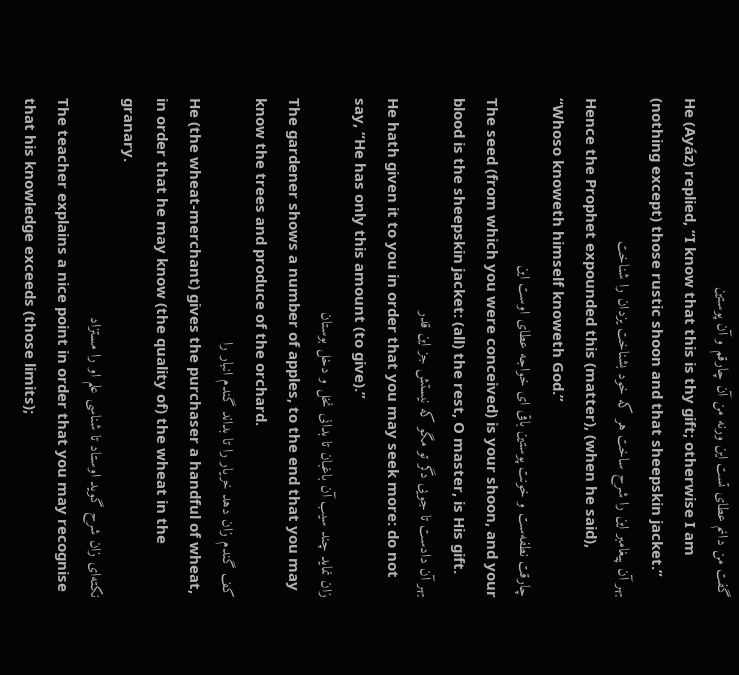گفت من دانم عطای تست این ورنه من آن چارقم و آن پوستین
He (Ayáz) replied, “I know that this is thy gift; otherwise I am (nothing except) those rustic shoon and that sheepskin jacket.”
بهر آن پیغامبر این را شرح ساخت هر که خود بشناخت یزدان را شناخت
Hence the Prophet expounded this (matter), (when he said), “Whoso knoweth himself knoweth God.”
چارقت نطفه‌ست و خونت پوستین باقی ای خواجه عطای اوست این
The seed (from which you were conceived) is your shoon, and your blood is the sheepskin jacket: (all) the rest, O master, is His gift.
بهر آن دادست تا جویی دگر تو مگو که نیستش جز این قدر
He hath given it to you in order that you may seek more: do not say, “He has only this amount (to give).”
زان نماید چند سیب آن باغبان تا بدانی نخل و دخل بوستان
The gardener shows a number of apples, to the end that you may know the trees and produce of the orchard.
کف گندم زان دهد خریار را تا بداند گندم انبار را
He (the wheat-merchant) gives the purchaser a handful of wheat, in order that he may know (the quality of) the wheat in the granary.
نکته‌ای زان شرح گوید اوستاد تا شناسی علم او را مستزاد
The teacher explains a nice point in order that you may recognise that his knowledge exceeds (those limits);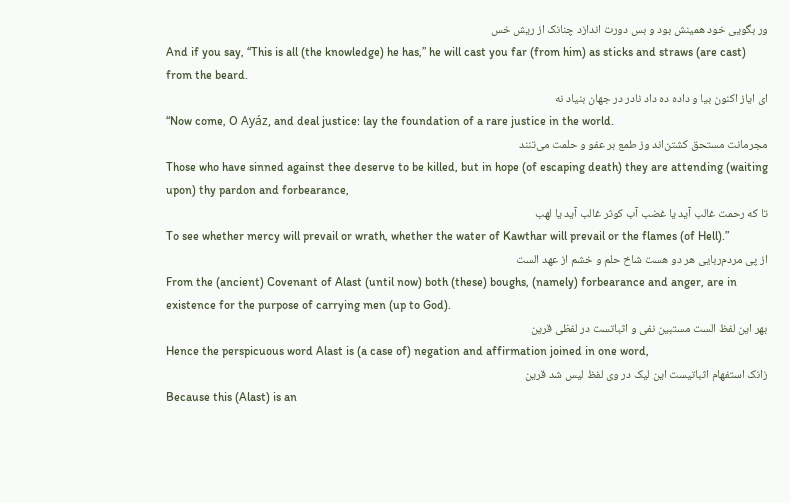ور بگویی خود همینش بود و بس دورت اندازد چنانک از ریش خس
And if you say, “This is all (the knowledge) he has,” he will cast you far (from him) as sticks and straws (are cast) from the beard.
ای ایاز اکنون بیا و داده ده داد نادر در جهان بنیاد نه
“Now come, O Ayáz, and deal justice: lay the foundation of a rare justice in the world.
مجرمانت مستحق کشتن‌اند وز طمع بر عفو و حلمت می‌تنند
Those who have sinned against thee deserve to be killed, but in hope (of escaping death) they are attending (waiting upon) thy pardon and forbearance,
تا که رحمت غالب آید یا غضب آب کوثر غالب آید یا لهب
To see whether mercy will prevail or wrath, whether the water of Kawthar will prevail or the flames (of Hell).”
از پی مردم‌ربایی هر دو هست شاخ حلم و خشم از عهد الست
From the (ancient) Covenant of Alast (until now) both (these) boughs, (namely) forbearance and anger, are in existence for the purpose of carrying men (up to God).
بهر این لفظ الست مستبین نفی و اثباتست در لفظی قرین
Hence the perspicuous word Alast is (a case of) negation and affirmation joined in one word,
زانک استفهام اثباتیست این لیک در وی لفظ لیس شد قرین
Because this (Alast) is an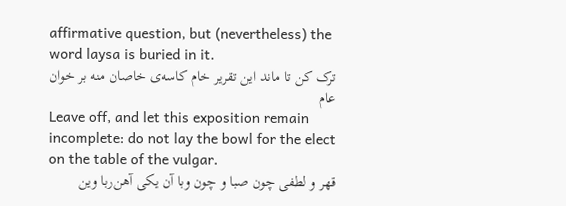affirmative question, but (nevertheless) the word laysa is buried in it.
ترک کن تا ماند این تقریر خام کاسه‌ی خاصان منه بر خوان عام
Leave off, and let this exposition remain incomplete: do not lay the bowl for the elect on the table of the vulgar.
قهر و لطفی چون صبا و چون وبا آن یکی آهن‌ربا وین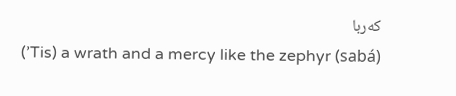که‌ربا
(’Tis) a wrath and a mercy like the zephyr (sabá)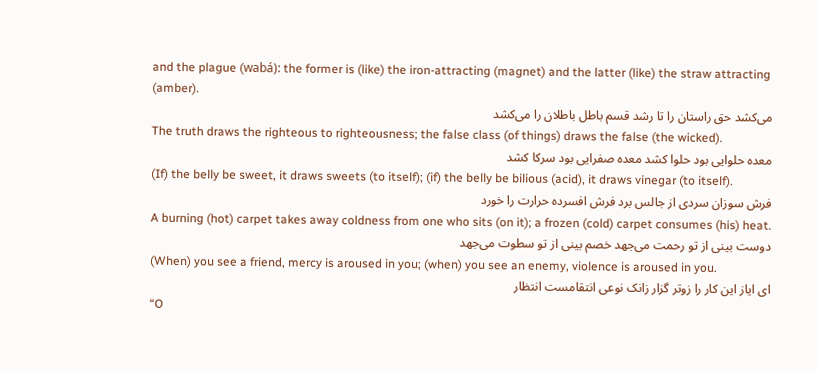and the plague (wabá): the former is (like) the iron-attracting (magnet) and the latter (like) the straw attracting (amber).
می‌کشد حق راستان را تا رشد قسم باطل باطلان را می‌کشد
The truth draws the righteous to righteousness; the false class (of things) draws the false (the wicked).
معده حلوایی بود حلوا کشد معده صفرایی بود سرکا کشد
(If) the belly be sweet, it draws sweets (to itself); (if) the belly be bilious (acid), it draws vinegar (to itself).
فرش سوزان سردی از جالس برد فرش افسرده حرارت را خورد
A burning (hot) carpet takes away coldness from one who sits (on it); a frozen (cold) carpet consumes (his) heat.
دوست بینی از تو رحمت می‌جهد خصم بینی از تو سطوت می‌جهد
(When) you see a friend, mercy is aroused in you; (when) you see an enemy, violence is aroused in you.
ای ایاز این کار را زوتر گزار زانک نوعی انتقامست انتظار
“O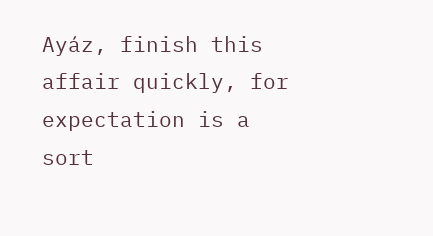Ayáz, finish this affair quickly, for expectation is a sort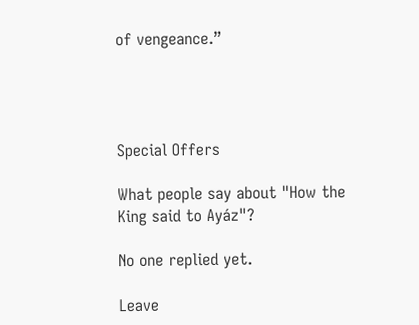of vengeance.”




Special Offers

What people say about "How the King said to Ayáz"?

No one replied yet.

Leave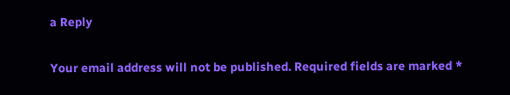a Reply

Your email address will not be published. Required fields are marked *